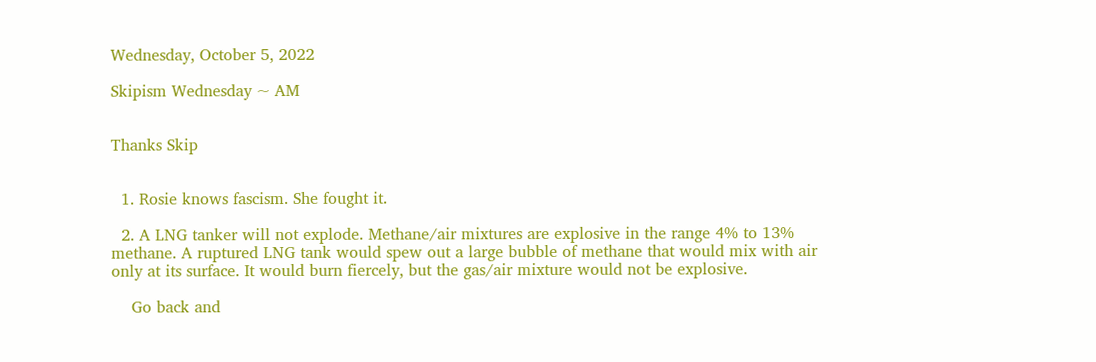Wednesday, October 5, 2022

Skipism Wednesday ~ AM


Thanks Skip


  1. Rosie knows fascism. She fought it.

  2. A LNG tanker will not explode. Methane/air mixtures are explosive in the range 4% to 13% methane. A ruptured LNG tank would spew out a large bubble of methane that would mix with air only at its surface. It would burn fiercely, but the gas/air mixture would not be explosive.

    Go back and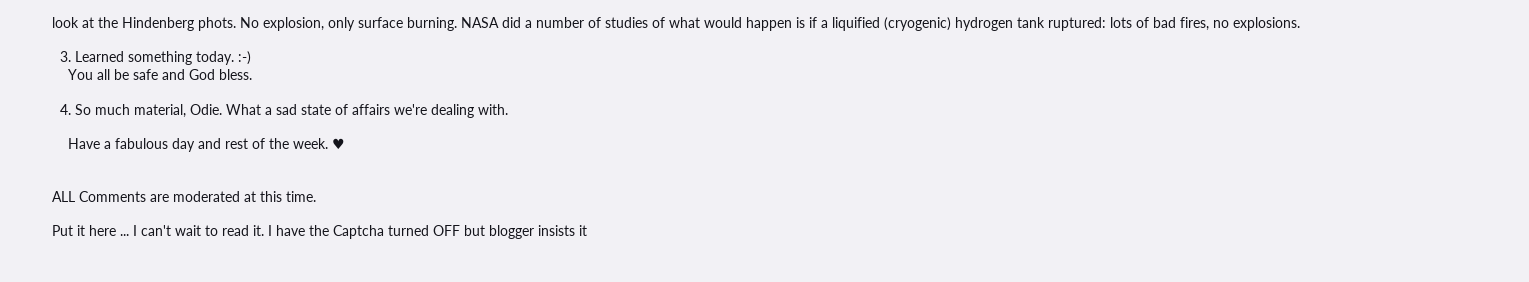look at the Hindenberg phots. No explosion, only surface burning. NASA did a number of studies of what would happen is if a liquified (cryogenic) hydrogen tank ruptured: lots of bad fires, no explosions.

  3. Learned something today. :-)
    You all be safe and God bless.

  4. So much material, Odie. What a sad state of affairs we're dealing with.

    Have a fabulous day and rest of the week. ♥


ALL Comments are moderated at this time.

Put it here ... I can't wait to read it. I have the Captcha turned OFF but blogger insists it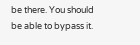be there. You should be able to bypass it.